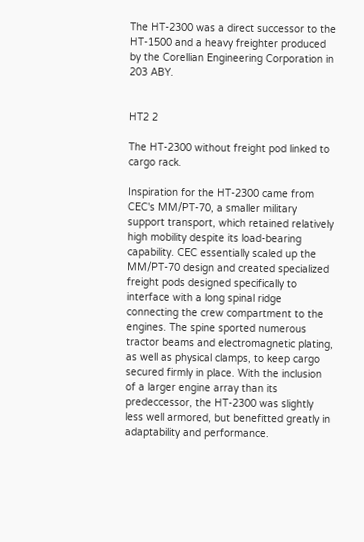The HT-2300 was a direct successor to the HT-1500 and a heavy freighter produced by the Corellian Engineering Corporation in 203 ABY.


HT2 2

The HT-2300 without freight pod linked to cargo rack.

Inspiration for the HT-2300 came from CEC's MM/PT-70, a smaller military support transport, which retained relatively high mobility despite its load-bearing capability. CEC essentially scaled up the MM/PT-70 design and created specialized freight pods designed specifically to interface with a long spinal ridge connecting the crew compartment to the engines. The spine sported numerous tractor beams and electromagnetic plating, as well as physical clamps, to keep cargo secured firmly in place. With the inclusion of a larger engine array than its predeccessor, the HT-2300 was slightly less well armored, but benefitted greatly in adaptability and performance.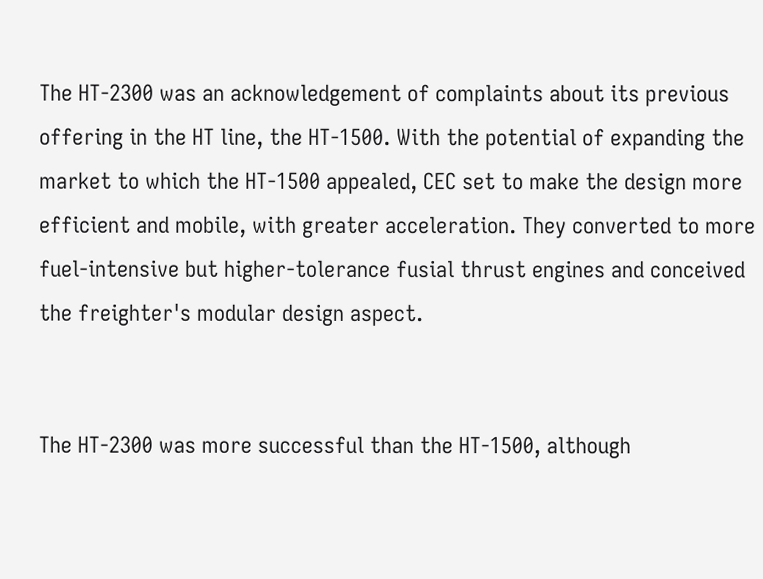The HT-2300 was an acknowledgement of complaints about its previous offering in the HT line, the HT-1500. With the potential of expanding the market to which the HT-1500 appealed, CEC set to make the design more efficient and mobile, with greater acceleration. They converted to more fuel-intensive but higher-tolerance fusial thrust engines and conceived the freighter's modular design aspect.


The HT-2300 was more successful than the HT-1500, although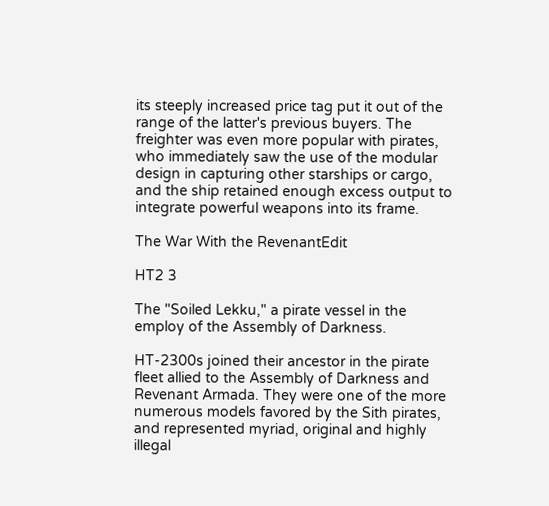its steeply increased price tag put it out of the range of the latter's previous buyers. The freighter was even more popular with pirates, who immediately saw the use of the modular design in capturing other starships or cargo, and the ship retained enough excess output to integrate powerful weapons into its frame.

The War With the RevenantEdit

HT2 3

The "Soiled Lekku," a pirate vessel in the employ of the Assembly of Darkness.

HT-2300s joined their ancestor in the pirate fleet allied to the Assembly of Darkness and Revenant Armada. They were one of the more numerous models favored by the Sith pirates, and represented myriad, original and highly illegal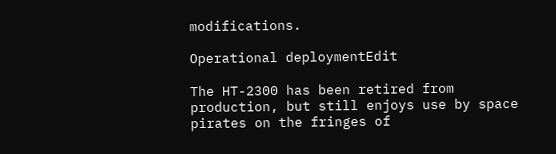modifications.

Operational deploymentEdit

The HT-2300 has been retired from production, but still enjoys use by space pirates on the fringes of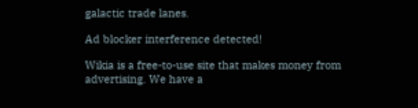galactic trade lanes.

Ad blocker interference detected!

Wikia is a free-to-use site that makes money from advertising. We have a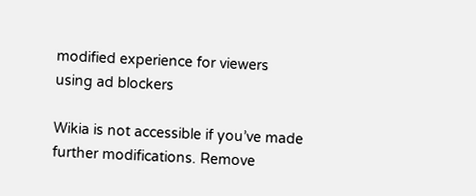modified experience for viewers using ad blockers

Wikia is not accessible if you’ve made further modifications. Remove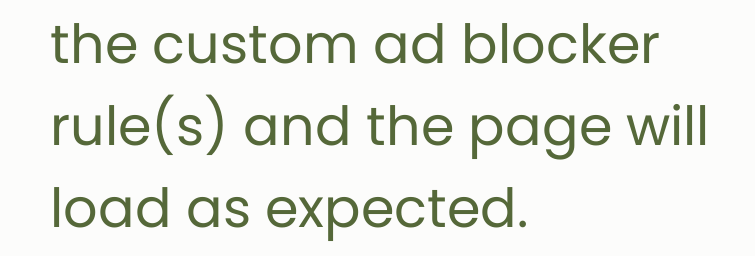the custom ad blocker rule(s) and the page will load as expected.